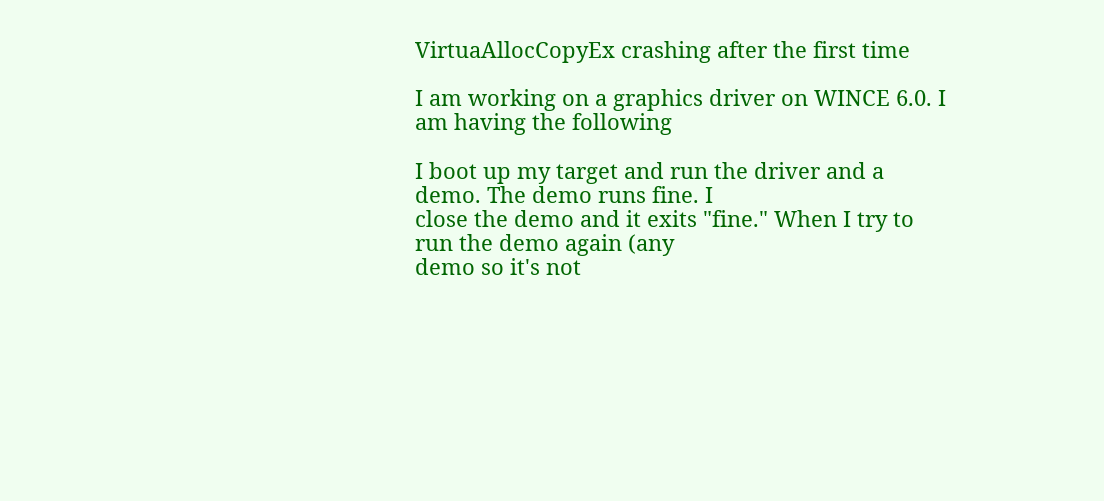VirtuaAllocCopyEx crashing after the first time

I am working on a graphics driver on WINCE 6.0. I am having the following

I boot up my target and run the driver and a demo. The demo runs fine. I
close the demo and it exits "fine." When I try to run the demo again (any
demo so it's not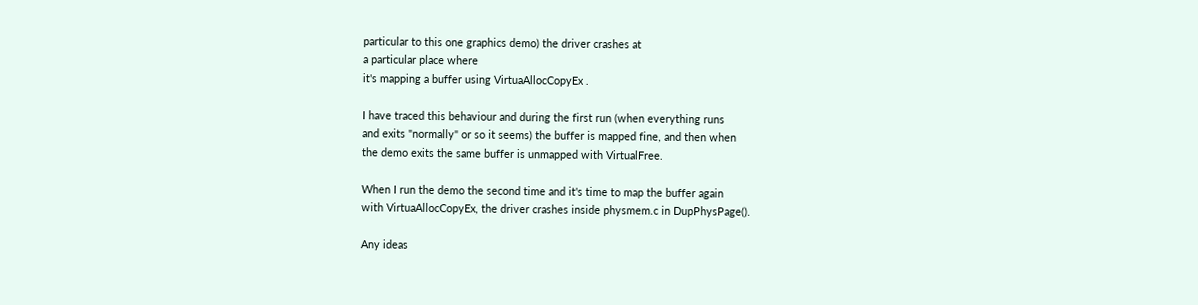particular to this one graphics demo) the driver crashes at
a particular place where
it's mapping a buffer using VirtuaAllocCopyEx .

I have traced this behaviour and during the first run (when everything runs
and exits "normally" or so it seems) the buffer is mapped fine, and then when
the demo exits the same buffer is unmapped with VirtualFree.

When I run the demo the second time and it's time to map the buffer again
with VirtuaAllocCopyEx, the driver crashes inside physmem.c in DupPhysPage().

Any ideas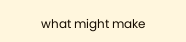what might make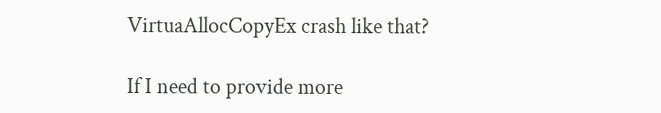VirtuaAllocCopyEx crash like that?

If I need to provide more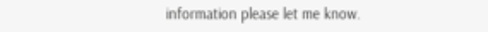information please let me know.